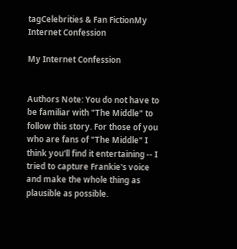tagCelebrities & Fan FictionMy Internet Confession

My Internet Confession


Authors Note: You do not have to be familiar with "The Middle" to follow this story. For those of you who are fans of "The Middle" I think you'll find it entertaining -- I tried to capture Frankie's voice and make the whole thing as plausible as possible.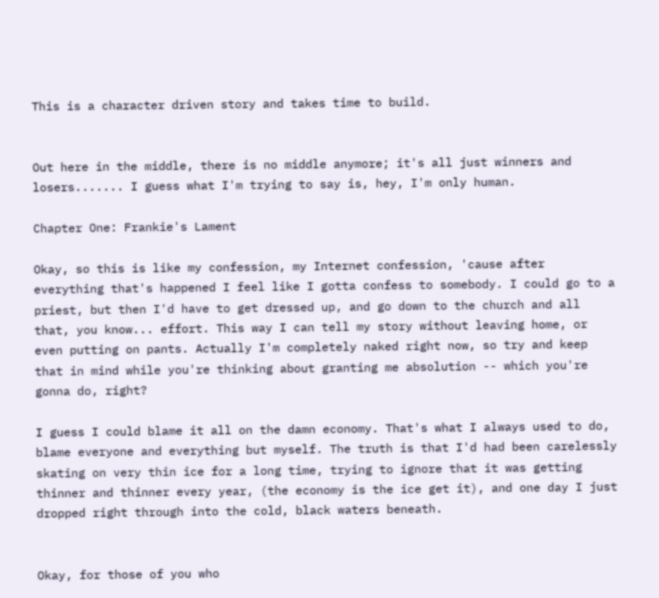This is a character driven story and takes time to build.


Out here in the middle, there is no middle anymore; it's all just winners and losers....... I guess what I'm trying to say is, hey, I'm only human.

Chapter One: Frankie's Lament

Okay, so this is like my confession, my Internet confession, 'cause after everything that's happened I feel like I gotta confess to somebody. I could go to a priest, but then I'd have to get dressed up, and go down to the church and all that, you know... effort. This way I can tell my story without leaving home, or even putting on pants. Actually I'm completely naked right now, so try and keep that in mind while you're thinking about granting me absolution -- which you're gonna do, right?

I guess I could blame it all on the damn economy. That's what I always used to do, blame everyone and everything but myself. The truth is that I'd had been carelessly skating on very thin ice for a long time, trying to ignore that it was getting thinner and thinner every year, (the economy is the ice get it), and one day I just dropped right through into the cold, black waters beneath.


Okay, for those of you who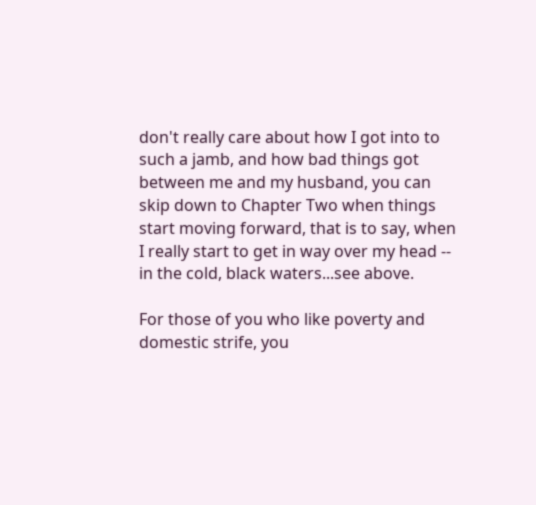don't really care about how I got into to such a jamb, and how bad things got between me and my husband, you can skip down to Chapter Two when things start moving forward, that is to say, when I really start to get in way over my head -- in the cold, black waters...see above.

For those of you who like poverty and domestic strife, you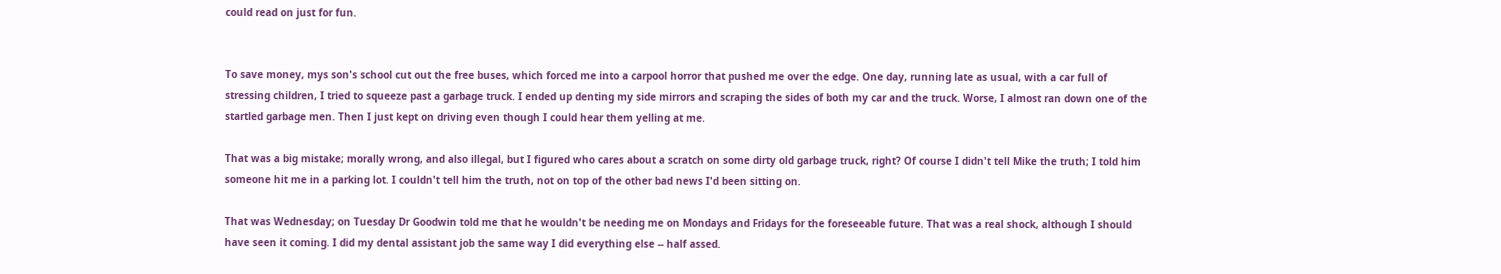could read on just for fun.


To save money, mys son's school cut out the free buses, which forced me into a carpool horror that pushed me over the edge. One day, running late as usual, with a car full of stressing children, I tried to squeeze past a garbage truck. I ended up denting my side mirrors and scraping the sides of both my car and the truck. Worse, I almost ran down one of the startled garbage men. Then I just kept on driving even though I could hear them yelling at me.

That was a big mistake; morally wrong, and also illegal, but I figured who cares about a scratch on some dirty old garbage truck, right? Of course I didn't tell Mike the truth; I told him someone hit me in a parking lot. I couldn't tell him the truth, not on top of the other bad news I'd been sitting on.

That was Wednesday; on Tuesday Dr Goodwin told me that he wouldn't be needing me on Mondays and Fridays for the foreseeable future. That was a real shock, although I should have seen it coming. I did my dental assistant job the same way I did everything else -- half assed.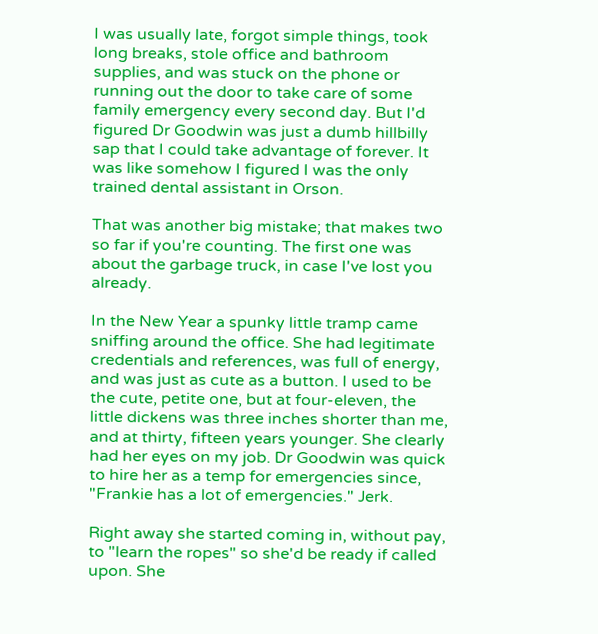I was usually late, forgot simple things, took long breaks, stole office and bathroom supplies, and was stuck on the phone or running out the door to take care of some family emergency every second day. But I'd figured Dr Goodwin was just a dumb hillbilly sap that I could take advantage of forever. It was like somehow I figured I was the only trained dental assistant in Orson.

That was another big mistake; that makes two so far if you're counting. The first one was about the garbage truck, in case I've lost you already.

In the New Year a spunky little tramp came sniffing around the office. She had legitimate credentials and references, was full of energy, and was just as cute as a button. I used to be the cute, petite one, but at four-eleven, the little dickens was three inches shorter than me, and at thirty, fifteen years younger. She clearly had her eyes on my job. Dr Goodwin was quick to hire her as a temp for emergencies since, "Frankie has a lot of emergencies." Jerk.

Right away she started coming in, without pay, to "learn the ropes" so she'd be ready if called upon. She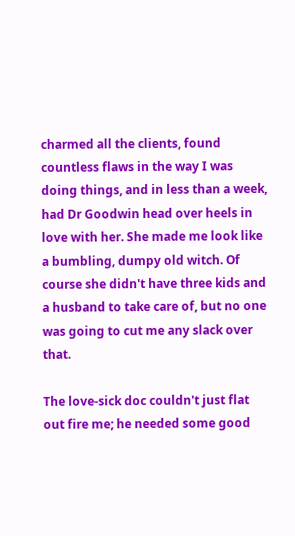charmed all the clients, found countless flaws in the way I was doing things, and in less than a week, had Dr Goodwin head over heels in love with her. She made me look like a bumbling, dumpy old witch. Of course she didn't have three kids and a husband to take care of, but no one was going to cut me any slack over that.

The love-sick doc couldn't just flat out fire me; he needed some good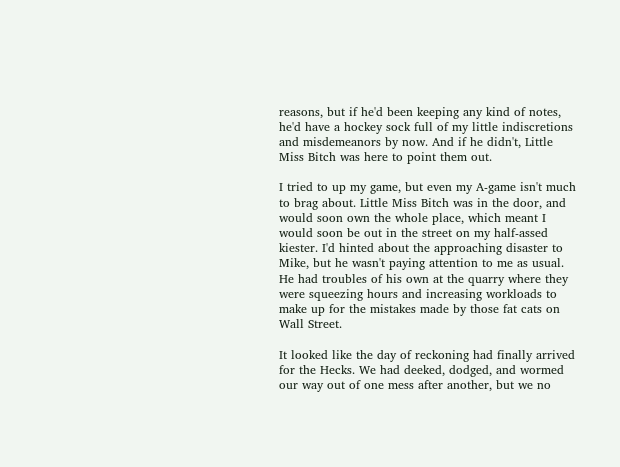reasons, but if he'd been keeping any kind of notes, he'd have a hockey sock full of my little indiscretions and misdemeanors by now. And if he didn't, Little Miss Bitch was here to point them out.

I tried to up my game, but even my A-game isn't much to brag about. Little Miss Bitch was in the door, and would soon own the whole place, which meant I would soon be out in the street on my half-assed kiester. I'd hinted about the approaching disaster to Mike, but he wasn't paying attention to me as usual. He had troubles of his own at the quarry where they were squeezing hours and increasing workloads to make up for the mistakes made by those fat cats on Wall Street.

It looked like the day of reckoning had finally arrived for the Hecks. We had deeked, dodged, and wormed our way out of one mess after another, but we no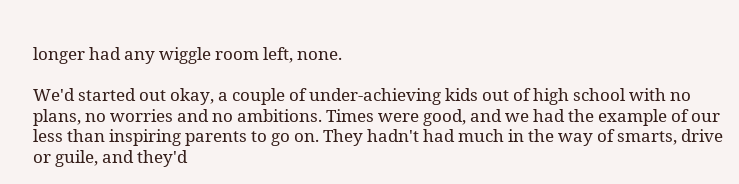longer had any wiggle room left, none.

We'd started out okay, a couple of under-achieving kids out of high school with no plans, no worries and no ambitions. Times were good, and we had the example of our less than inspiring parents to go on. They hadn't had much in the way of smarts, drive or guile, and they'd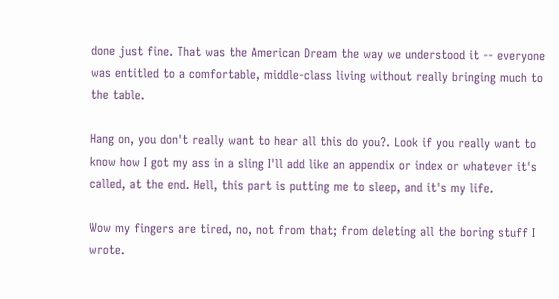done just fine. That was the American Dream the way we understood it -- everyone was entitled to a comfortable, middle-class living without really bringing much to the table.

Hang on, you don't really want to hear all this do you?. Look if you really want to know how I got my ass in a sling I'll add like an appendix or index or whatever it's called, at the end. Hell, this part is putting me to sleep, and it's my life.

Wow my fingers are tired, no, not from that; from deleting all the boring stuff I wrote.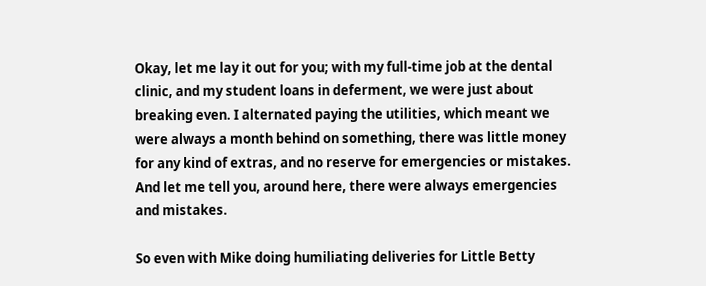Okay, let me lay it out for you; with my full-time job at the dental clinic, and my student loans in deferment, we were just about breaking even. I alternated paying the utilities, which meant we were always a month behind on something, there was little money for any kind of extras, and no reserve for emergencies or mistakes. And let me tell you, around here, there were always emergencies and mistakes.

So even with Mike doing humiliating deliveries for Little Betty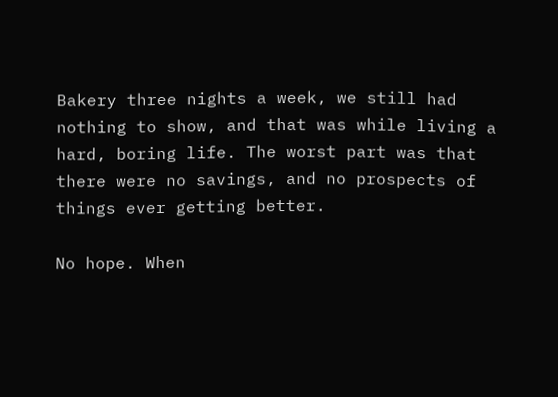Bakery three nights a week, we still had nothing to show, and that was while living a hard, boring life. The worst part was that there were no savings, and no prospects of things ever getting better.

No hope. When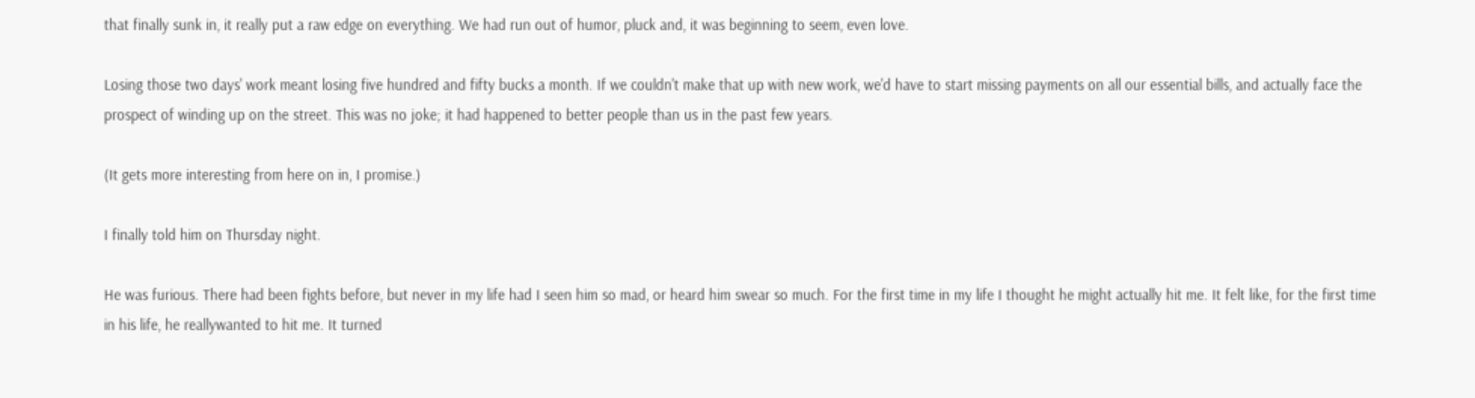that finally sunk in, it really put a raw edge on everything. We had run out of humor, pluck and, it was beginning to seem, even love.

Losing those two days' work meant losing five hundred and fifty bucks a month. If we couldn't make that up with new work, we'd have to start missing payments on all our essential bills, and actually face the prospect of winding up on the street. This was no joke; it had happened to better people than us in the past few years.

(It gets more interesting from here on in, I promise.)

I finally told him on Thursday night.

He was furious. There had been fights before, but never in my life had I seen him so mad, or heard him swear so much. For the first time in my life I thought he might actually hit me. It felt like, for the first time in his life, he reallywanted to hit me. It turned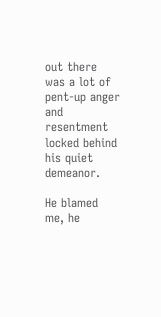out there was a lot of pent-up anger and resentment locked behind his quiet demeanor.

He blamed me, he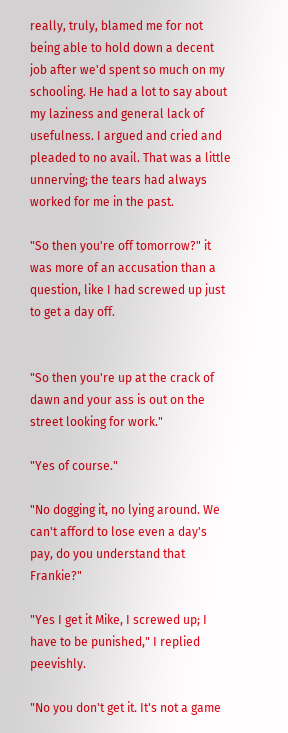really, truly, blamed me for not being able to hold down a decent job after we'd spent so much on my schooling. He had a lot to say about my laziness and general lack of usefulness. I argued and cried and pleaded to no avail. That was a little unnerving; the tears had always worked for me in the past.

"So then you're off tomorrow?" it was more of an accusation than a question, like I had screwed up just to get a day off.


"So then you're up at the crack of dawn and your ass is out on the street looking for work."

"Yes of course."

"No dogging it, no lying around. We can't afford to lose even a day's pay, do you understand that Frankie?"

"Yes I get it Mike, I screwed up; I have to be punished," I replied peevishly.

"No you don't get it. It's not a game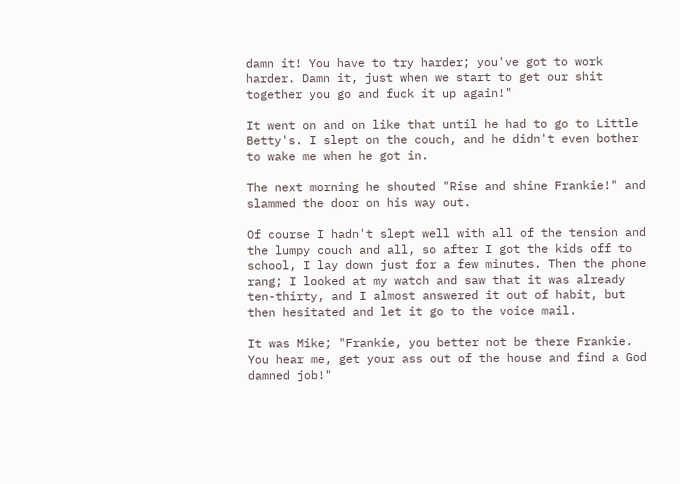damn it! You have to try harder; you've got to work harder. Damn it, just when we start to get our shit together you go and fuck it up again!"

It went on and on like that until he had to go to Little Betty's. I slept on the couch, and he didn't even bother to wake me when he got in.

The next morning he shouted "Rise and shine Frankie!" and slammed the door on his way out.

Of course I hadn't slept well with all of the tension and the lumpy couch and all, so after I got the kids off to school, I lay down just for a few minutes. Then the phone rang; I looked at my watch and saw that it was already ten-thirty, and I almost answered it out of habit, but then hesitated and let it go to the voice mail.

It was Mike; "Frankie, you better not be there Frankie. You hear me, get your ass out of the house and find a God damned job!"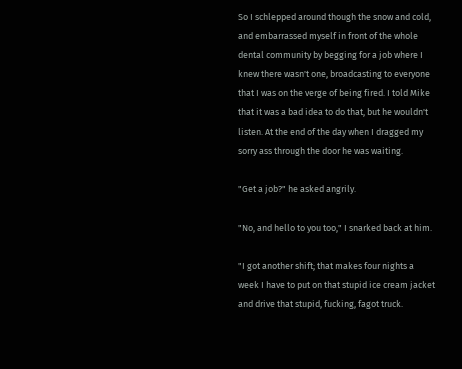So I schlepped around though the snow and cold, and embarrassed myself in front of the whole dental community by begging for a job where I knew there wasn't one, broadcasting to everyone that I was on the verge of being fired. I told Mike that it was a bad idea to do that, but he wouldn't listen. At the end of the day when I dragged my sorry ass through the door he was waiting.

"Get a job?" he asked angrily.

"No, and hello to you too," I snarked back at him.

"I got another shift; that makes four nights a week I have to put on that stupid ice cream jacket and drive that stupid, fucking, fagot truck.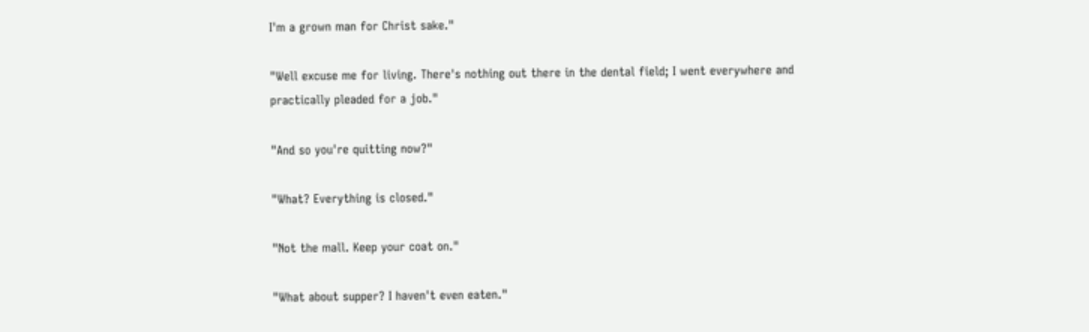I'm a grown man for Christ sake."

"Well excuse me for living. There's nothing out there in the dental field; I went everywhere and practically pleaded for a job."

"And so you're quitting now?"

"What? Everything is closed."

"Not the mall. Keep your coat on."

"What about supper? I haven't even eaten."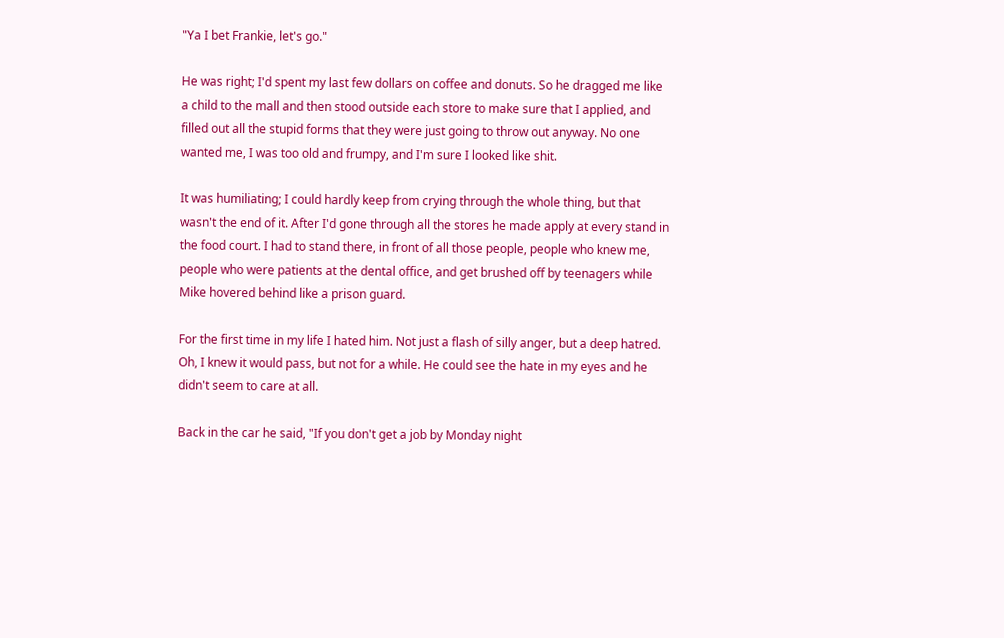"Ya I bet Frankie, let's go."

He was right; I'd spent my last few dollars on coffee and donuts. So he dragged me like a child to the mall and then stood outside each store to make sure that I applied, and filled out all the stupid forms that they were just going to throw out anyway. No one wanted me, I was too old and frumpy, and I'm sure I looked like shit.

It was humiliating; I could hardly keep from crying through the whole thing, but that wasn't the end of it. After I'd gone through all the stores he made apply at every stand in the food court. I had to stand there, in front of all those people, people who knew me, people who were patients at the dental office, and get brushed off by teenagers while Mike hovered behind like a prison guard.

For the first time in my life I hated him. Not just a flash of silly anger, but a deep hatred. Oh, I knew it would pass, but not for a while. He could see the hate in my eyes and he didn't seem to care at all.

Back in the car he said, "If you don't get a job by Monday night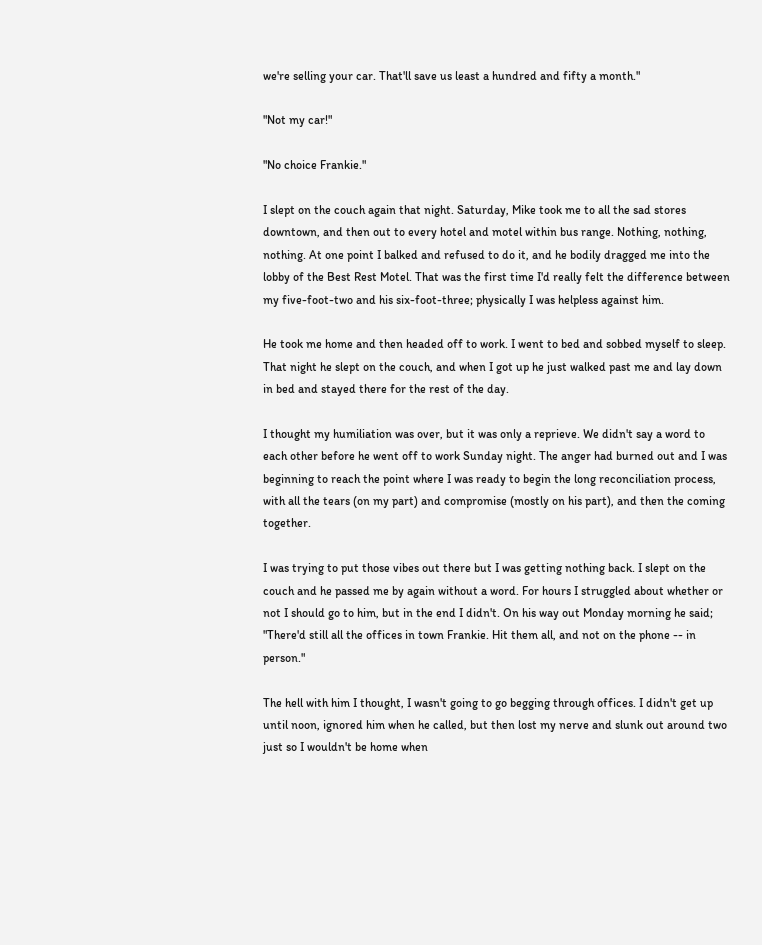we're selling your car. That'll save us least a hundred and fifty a month."

"Not my car!"

"No choice Frankie."

I slept on the couch again that night. Saturday, Mike took me to all the sad stores downtown, and then out to every hotel and motel within bus range. Nothing, nothing, nothing. At one point I balked and refused to do it, and he bodily dragged me into the lobby of the Best Rest Motel. That was the first time I'd really felt the difference between my five-foot-two and his six-foot-three; physically I was helpless against him.

He took me home and then headed off to work. I went to bed and sobbed myself to sleep. That night he slept on the couch, and when I got up he just walked past me and lay down in bed and stayed there for the rest of the day.

I thought my humiliation was over, but it was only a reprieve. We didn't say a word to each other before he went off to work Sunday night. The anger had burned out and I was beginning to reach the point where I was ready to begin the long reconciliation process, with all the tears (on my part) and compromise (mostly on his part), and then the coming together.

I was trying to put those vibes out there but I was getting nothing back. I slept on the couch and he passed me by again without a word. For hours I struggled about whether or not I should go to him, but in the end I didn't. On his way out Monday morning he said; "There'd still all the offices in town Frankie. Hit them all, and not on the phone -- in person."

The hell with him I thought, I wasn't going to go begging through offices. I didn't get up until noon, ignored him when he called, but then lost my nerve and slunk out around two just so I wouldn't be home when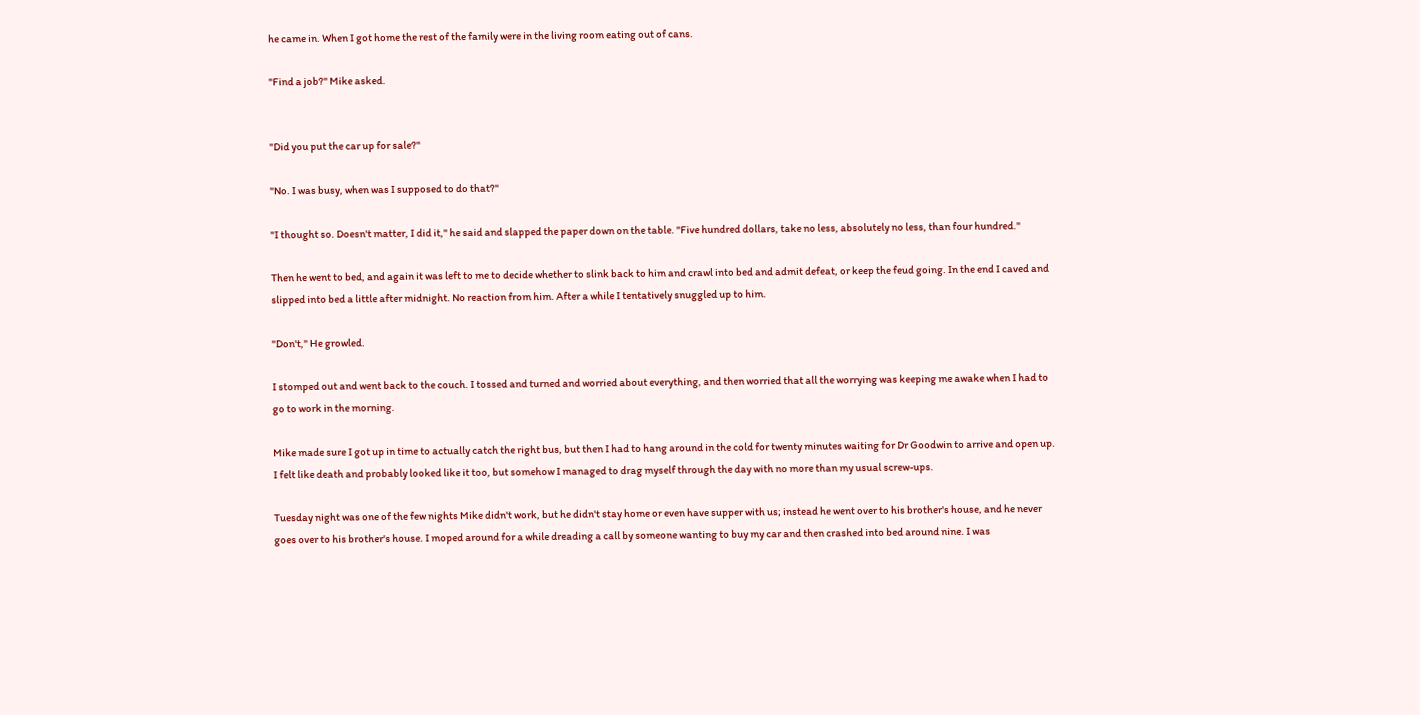he came in. When I got home the rest of the family were in the living room eating out of cans.

"Find a job?" Mike asked.


"Did you put the car up for sale?"

"No. I was busy, when was I supposed to do that?"

"I thought so. Doesn't matter, I did it," he said and slapped the paper down on the table. "Five hundred dollars, take no less, absolutely no less, than four hundred."

Then he went to bed, and again it was left to me to decide whether to slink back to him and crawl into bed and admit defeat, or keep the feud going. In the end I caved and slipped into bed a little after midnight. No reaction from him. After a while I tentatively snuggled up to him.

"Don't," He growled.

I stomped out and went back to the couch. I tossed and turned and worried about everything, and then worried that all the worrying was keeping me awake when I had to go to work in the morning.

Mike made sure I got up in time to actually catch the right bus, but then I had to hang around in the cold for twenty minutes waiting for Dr Goodwin to arrive and open up. I felt like death and probably looked like it too, but somehow I managed to drag myself through the day with no more than my usual screw-ups.

Tuesday night was one of the few nights Mike didn't work, but he didn't stay home or even have supper with us; instead he went over to his brother's house, and he never goes over to his brother's house. I moped around for a while dreading a call by someone wanting to buy my car and then crashed into bed around nine. I was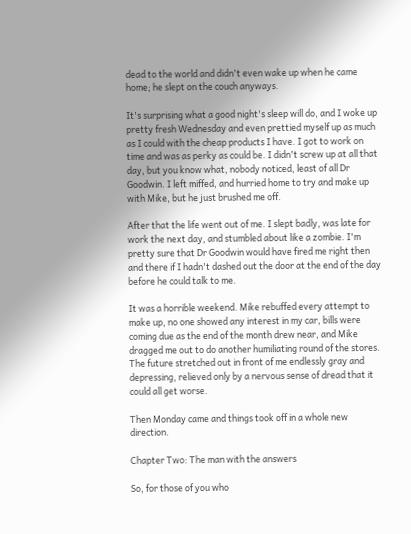dead to the world and didn't even wake up when he came home; he slept on the couch anyways.

It's surprising what a good night's sleep will do, and I woke up pretty fresh Wednesday and even prettied myself up as much as I could with the cheap products I have. I got to work on time and was as perky as could be. I didn't screw up at all that day, but you know what, nobody noticed, least of all Dr Goodwin. I left miffed, and hurried home to try and make up with Mike, but he just brushed me off.

After that the life went out of me. I slept badly, was late for work the next day, and stumbled about like a zombie. I'm pretty sure that Dr Goodwin would have fired me right then and there if I hadn't dashed out the door at the end of the day before he could talk to me.

It was a horrible weekend. Mike rebuffed every attempt to make up, no one showed any interest in my car, bills were coming due as the end of the month drew near, and Mike dragged me out to do another humiliating round of the stores. The future stretched out in front of me endlessly gray and depressing, relieved only by a nervous sense of dread that it could all get worse.

Then Monday came and things took off in a whole new direction.

Chapter Two: The man with the answers

So, for those of you who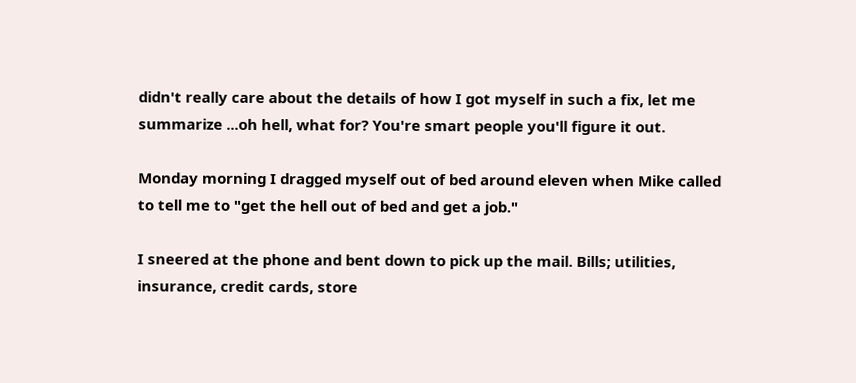didn't really care about the details of how I got myself in such a fix, let me summarize ...oh hell, what for? You're smart people you'll figure it out.

Monday morning I dragged myself out of bed around eleven when Mike called to tell me to "get the hell out of bed and get a job."

I sneered at the phone and bent down to pick up the mail. Bills; utilities, insurance, credit cards, store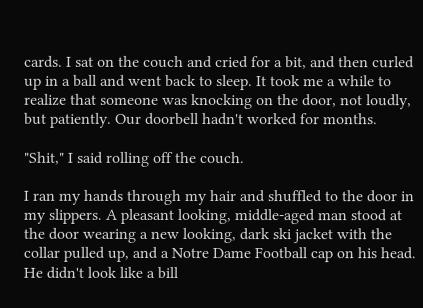cards. I sat on the couch and cried for a bit, and then curled up in a ball and went back to sleep. It took me a while to realize that someone was knocking on the door, not loudly, but patiently. Our doorbell hadn't worked for months.

"Shit," I said rolling off the couch.

I ran my hands through my hair and shuffled to the door in my slippers. A pleasant looking, middle-aged man stood at the door wearing a new looking, dark ski jacket with the collar pulled up, and a Notre Dame Football cap on his head. He didn't look like a bill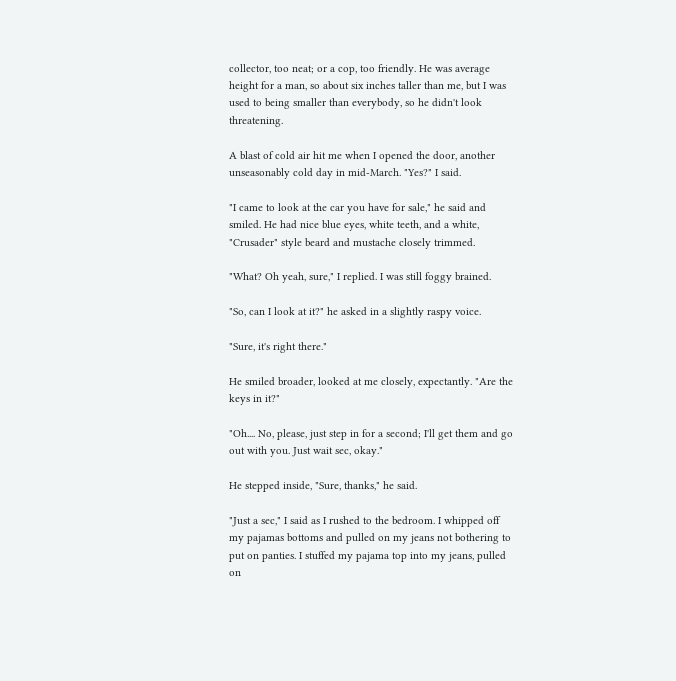collector, too neat; or a cop, too friendly. He was average height for a man, so about six inches taller than me, but I was used to being smaller than everybody, so he didn't look threatening.

A blast of cold air hit me when I opened the door, another unseasonably cold day in mid-March. "Yes?" I said.

"I came to look at the car you have for sale," he said and smiled. He had nice blue eyes, white teeth, and a white, "Crusader" style beard and mustache closely trimmed.

"What? Oh yeah, sure," I replied. I was still foggy brained.

"So, can I look at it?" he asked in a slightly raspy voice.

"Sure, it's right there."

He smiled broader, looked at me closely, expectantly. "Are the keys in it?"

"Oh.... No, please, just step in for a second; I'll get them and go out with you. Just wait sec, okay."

He stepped inside, "Sure, thanks," he said.

"Just a sec," I said as I rushed to the bedroom. I whipped off my pajamas bottoms and pulled on my jeans not bothering to put on panties. I stuffed my pajama top into my jeans, pulled on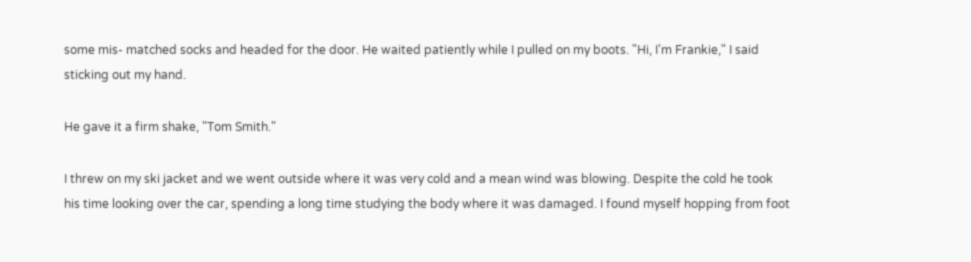some mis- matched socks and headed for the door. He waited patiently while I pulled on my boots. "Hi, I'm Frankie," I said sticking out my hand.

He gave it a firm shake, "Tom Smith."

I threw on my ski jacket and we went outside where it was very cold and a mean wind was blowing. Despite the cold he took his time looking over the car, spending a long time studying the body where it was damaged. I found myself hopping from foot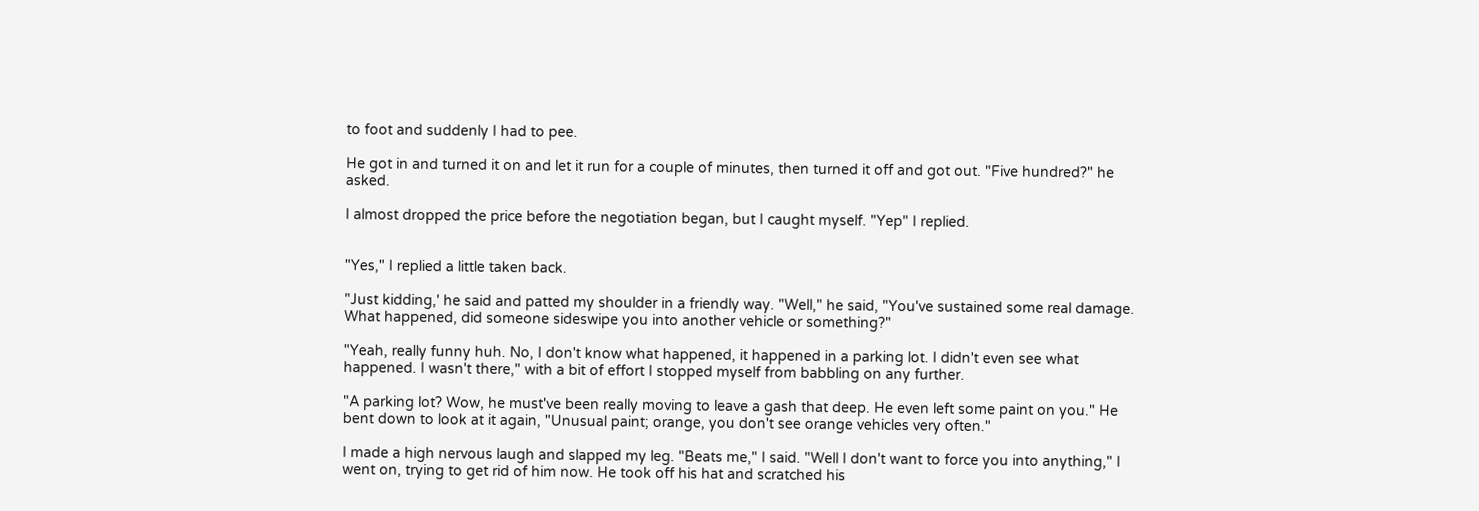to foot and suddenly I had to pee.

He got in and turned it on and let it run for a couple of minutes, then turned it off and got out. "Five hundred?" he asked.

I almost dropped the price before the negotiation began, but I caught myself. "Yep" I replied.


"Yes," I replied a little taken back.

"Just kidding,' he said and patted my shoulder in a friendly way. "Well," he said, "You've sustained some real damage. What happened, did someone sideswipe you into another vehicle or something?"

"Yeah, really funny huh. No, I don't know what happened, it happened in a parking lot. I didn't even see what happened. I wasn't there," with a bit of effort I stopped myself from babbling on any further.

"A parking lot? Wow, he must've been really moving to leave a gash that deep. He even left some paint on you." He bent down to look at it again, "Unusual paint; orange, you don't see orange vehicles very often."

I made a high nervous laugh and slapped my leg. "Beats me," I said. "Well I don't want to force you into anything," I went on, trying to get rid of him now. He took off his hat and scratched his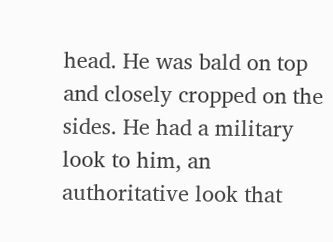head. He was bald on top and closely cropped on the sides. He had a military look to him, an authoritative look that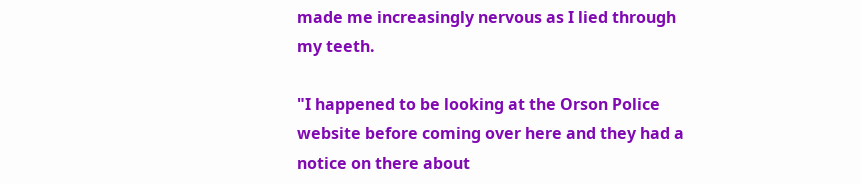made me increasingly nervous as I lied through my teeth.

"I happened to be looking at the Orson Police website before coming over here and they had a notice on there about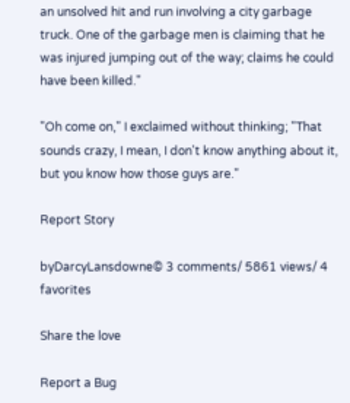an unsolved hit and run involving a city garbage truck. One of the garbage men is claiming that he was injured jumping out of the way; claims he could have been killed."

"Oh come on," I exclaimed without thinking; "That sounds crazy, I mean, I don't know anything about it, but you know how those guys are."

Report Story

byDarcyLansdowne© 3 comments/ 5861 views/ 4 favorites

Share the love

Report a Bug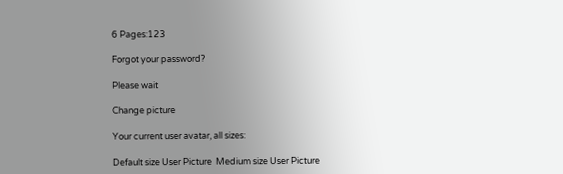6 Pages:123

Forgot your password?

Please wait

Change picture

Your current user avatar, all sizes:

Default size User Picture  Medium size User Picture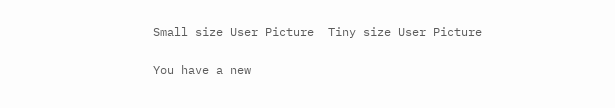Small size User Picture  Tiny size User Picture

You have a new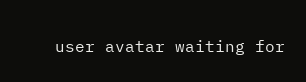user avatar waiting for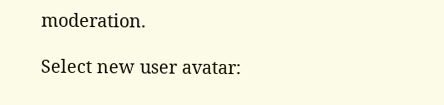moderation.

Select new user avatar: